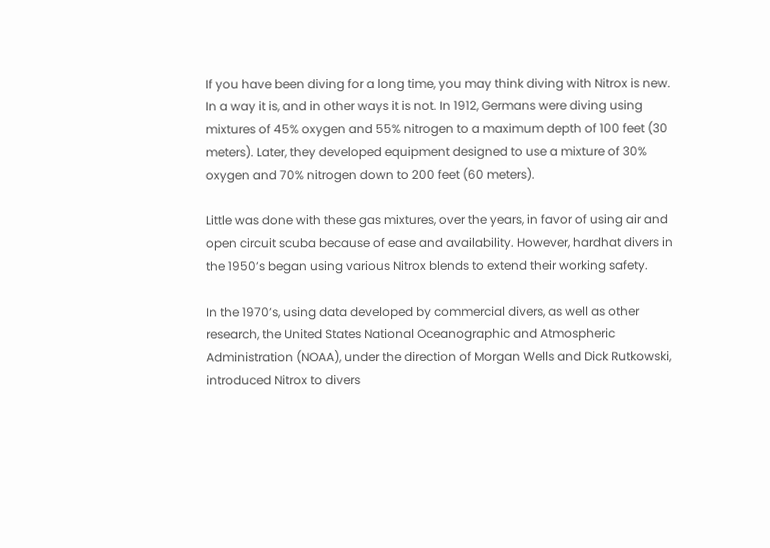If you have been diving for a long time, you may think diving with Nitrox is new. In a way it is, and in other ways it is not. In 1912, Germans were diving using mixtures of 45% oxygen and 55% nitrogen to a maximum depth of 100 feet (30 meters). Later, they developed equipment designed to use a mixture of 30% oxygen and 70% nitrogen down to 200 feet (60 meters).

Little was done with these gas mixtures, over the years, in favor of using air and open circuit scuba because of ease and availability. However, hardhat divers in the 1950’s began using various Nitrox blends to extend their working safety.

In the 1970’s, using data developed by commercial divers, as well as other research, the United States National Oceanographic and Atmospheric Administration (NOAA), under the direction of Morgan Wells and Dick Rutkowski, introduced Nitrox to divers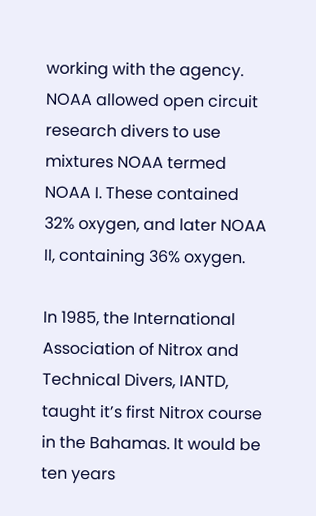working with the agency. NOAA allowed open circuit research divers to use mixtures NOAA termed NOAA I. These contained 32% oxygen, and later NOAA II, containing 36% oxygen.

In 1985, the International Association of Nitrox and Technical Divers, IANTD, taught it’s first Nitrox course in the Bahamas. It would be ten years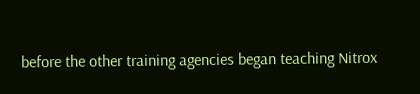before the other training agencies began teaching Nitrox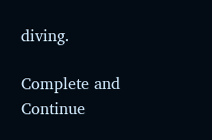diving.

Complete and Continue